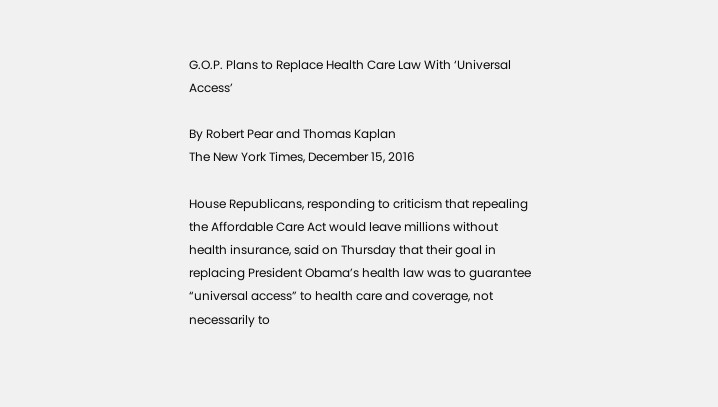G.O.P. Plans to Replace Health Care Law With ‘Universal Access’

By Robert Pear and Thomas Kaplan
The New York Times, December 15, 2016

House Republicans, responding to criticism that repealing the Affordable Care Act would leave millions without health insurance, said on Thursday that their goal in replacing President Obama’s health law was to guarantee “universal access” to health care and coverage, not necessarily to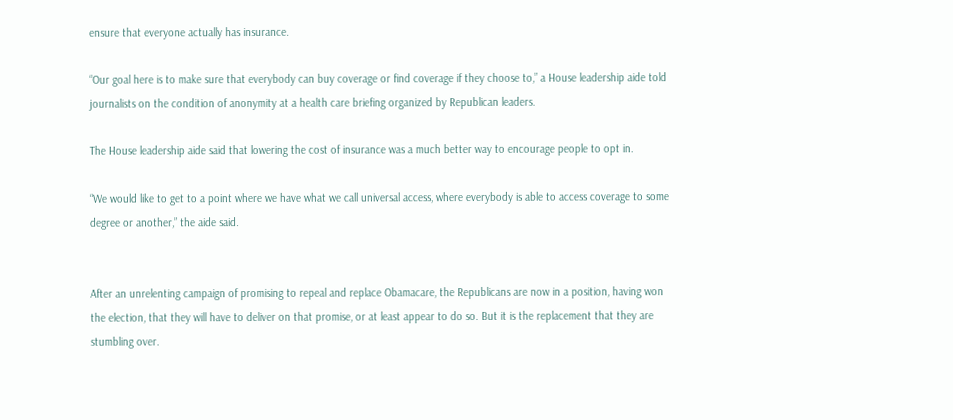ensure that everyone actually has insurance.

“Our goal here is to make sure that everybody can buy coverage or find coverage if they choose to,” a House leadership aide told journalists on the condition of anonymity at a health care briefing organized by Republican leaders.

The House leadership aide said that lowering the cost of insurance was a much better way to encourage people to opt in.

“We would like to get to a point where we have what we call universal access, where everybody is able to access coverage to some degree or another,” the aide said.


After an unrelenting campaign of promising to repeal and replace Obamacare, the Republicans are now in a position, having won the election, that they will have to deliver on that promise, or at least appear to do so. But it is the replacement that they are stumbling over.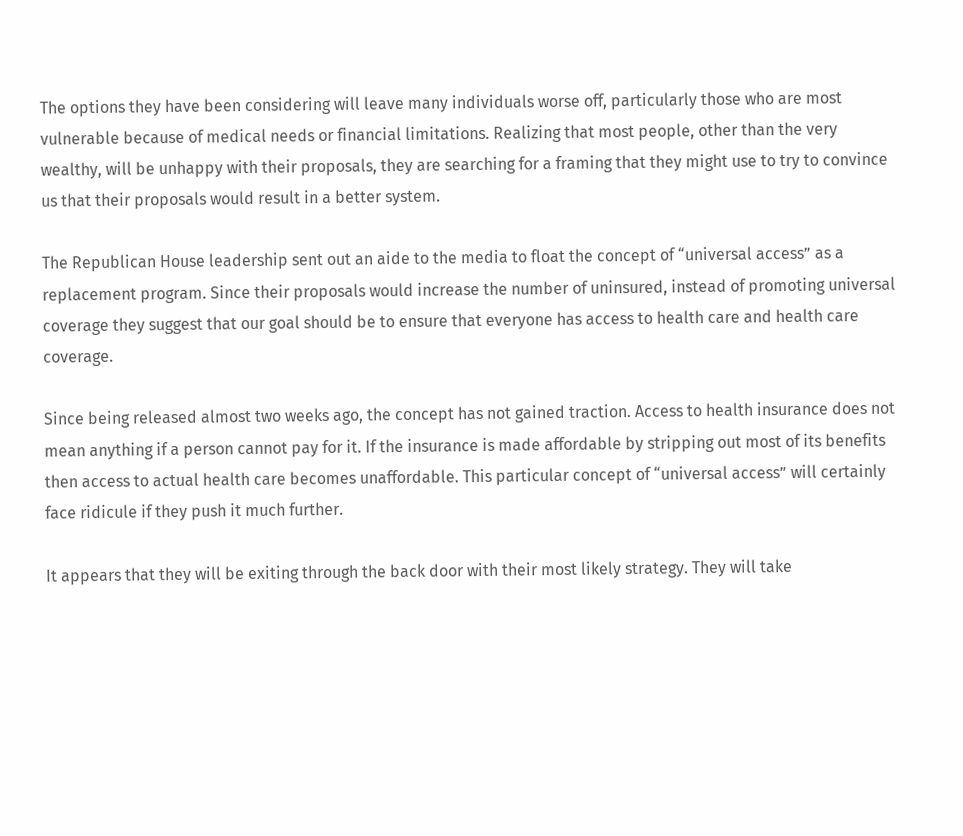The options they have been considering will leave many individuals worse off, particularly those who are most vulnerable because of medical needs or financial limitations. Realizing that most people, other than the very wealthy, will be unhappy with their proposals, they are searching for a framing that they might use to try to convince us that their proposals would result in a better system.

The Republican House leadership sent out an aide to the media to float the concept of “universal access” as a replacement program. Since their proposals would increase the number of uninsured, instead of promoting universal coverage they suggest that our goal should be to ensure that everyone has access to health care and health care coverage.

Since being released almost two weeks ago, the concept has not gained traction. Access to health insurance does not mean anything if a person cannot pay for it. If the insurance is made affordable by stripping out most of its benefits then access to actual health care becomes unaffordable. This particular concept of “universal access” will certainly face ridicule if they push it much further.

It appears that they will be exiting through the back door with their most likely strategy. They will take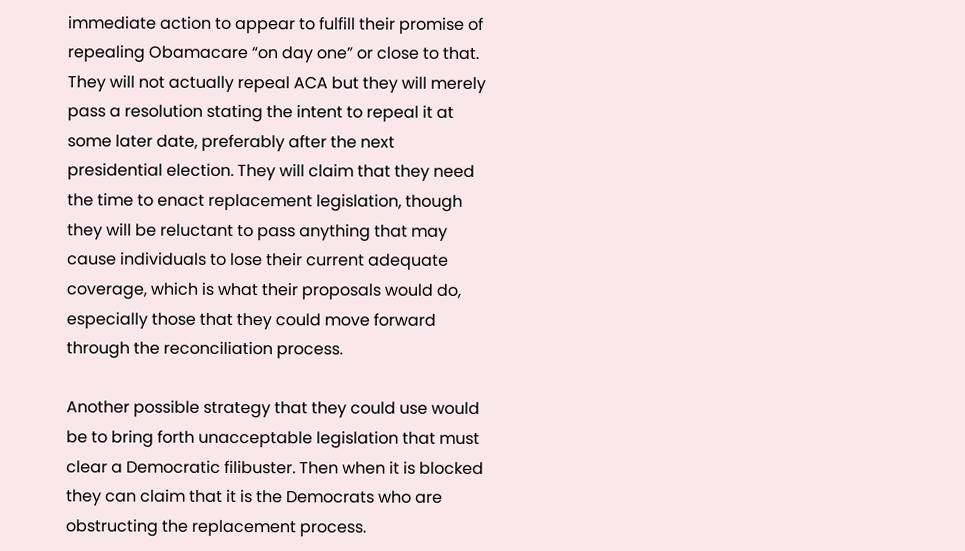immediate action to appear to fulfill their promise of repealing Obamacare “on day one” or close to that. They will not actually repeal ACA but they will merely pass a resolution stating the intent to repeal it at some later date, preferably after the next presidential election. They will claim that they need the time to enact replacement legislation, though they will be reluctant to pass anything that may cause individuals to lose their current adequate coverage, which is what their proposals would do, especially those that they could move forward through the reconciliation process.

Another possible strategy that they could use would be to bring forth unacceptable legislation that must clear a Democratic filibuster. Then when it is blocked they can claim that it is the Democrats who are obstructing the replacement process.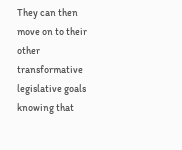They can then move on to their other transformative legislative goals knowing that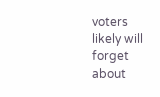voters likely will forget about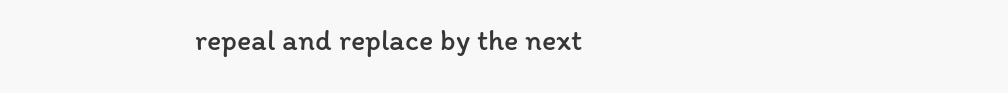repeal and replace by the next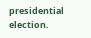presidential election.